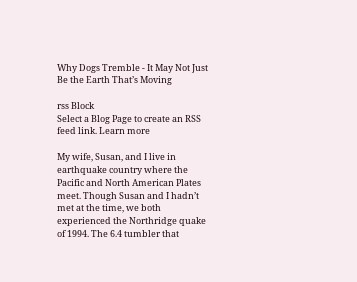Why Dogs Tremble - It May Not Just Be the Earth That’s Moving

rss Block
Select a Blog Page to create an RSS feed link. Learn more

My wife, Susan, and I live in earthquake country where the Pacific and North American Plates meet. Though Susan and I hadn’t met at the time, we both experienced the Northridge quake of 1994. The 6.4 tumbler that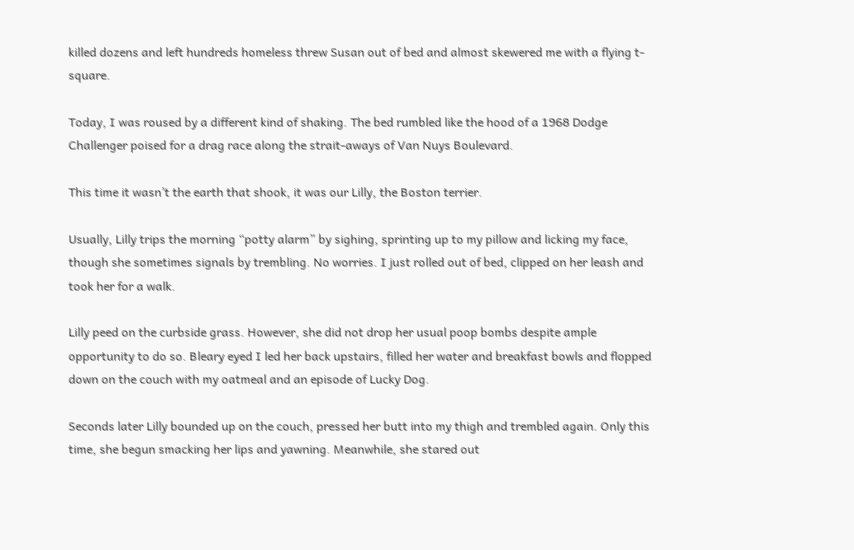killed dozens and left hundreds homeless threw Susan out of bed and almost skewered me with a flying t-square.

Today, I was roused by a different kind of shaking. The bed rumbled like the hood of a 1968 Dodge Challenger poised for a drag race along the strait-aways of Van Nuys Boulevard.

This time it wasn’t the earth that shook, it was our Lilly, the Boston terrier.

Usually, Lilly trips the morning “potty alarm” by sighing, sprinting up to my pillow and licking my face, though she sometimes signals by trembling. No worries. I just rolled out of bed, clipped on her leash and took her for a walk.

Lilly peed on the curbside grass. However, she did not drop her usual poop bombs despite ample opportunity to do so. Bleary eyed I led her back upstairs, filled her water and breakfast bowls and flopped down on the couch with my oatmeal and an episode of Lucky Dog.

Seconds later Lilly bounded up on the couch, pressed her butt into my thigh and trembled again. Only this time, she begun smacking her lips and yawning. Meanwhile, she stared out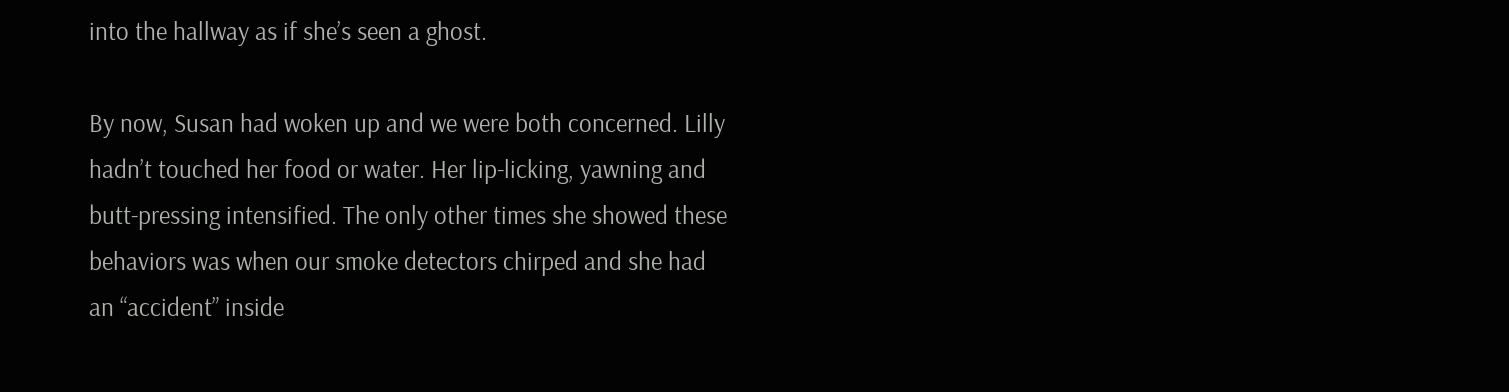into the hallway as if she’s seen a ghost.

By now, Susan had woken up and we were both concerned. Lilly hadn’t touched her food or water. Her lip-licking, yawning and butt-pressing intensified. The only other times she showed these behaviors was when our smoke detectors chirped and she had an “accident” inside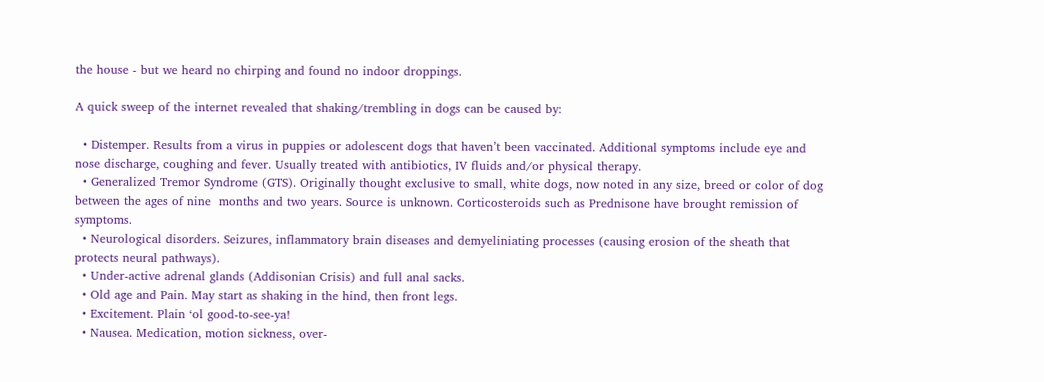the house - but we heard no chirping and found no indoor droppings.

A quick sweep of the internet revealed that shaking/trembling in dogs can be caused by:

  • Distemper. Results from a virus in puppies or adolescent dogs that haven’t been vaccinated. Additional symptoms include eye and nose discharge, coughing and fever. Usually treated with antibiotics, IV fluids and/or physical therapy.
  • Generalized Tremor Syndrome (GTS). Originally thought exclusive to small, white dogs, now noted in any size, breed or color of dog between the ages of nine  months and two years. Source is unknown. Corticosteroids such as Prednisone have brought remission of symptoms.
  • Neurological disorders. Seizures, inflammatory brain diseases and demyeliniating processes (causing erosion of the sheath that protects neural pathways).
  • Under-active adrenal glands (Addisonian Crisis) and full anal sacks.
  • Old age and Pain. May start as shaking in the hind, then front legs.
  • Excitement. Plain ‘ol good-to-see-ya!
  • Nausea. Medication, motion sickness, over-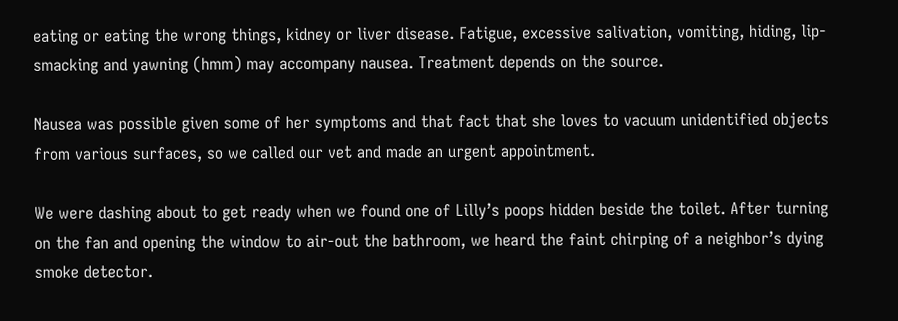eating or eating the wrong things, kidney or liver disease. Fatigue, excessive salivation, vomiting, hiding, lip-smacking and yawning (hmm) may accompany nausea. Treatment depends on the source.

Nausea was possible given some of her symptoms and that fact that she loves to vacuum unidentified objects from various surfaces, so we called our vet and made an urgent appointment.

We were dashing about to get ready when we found one of Lilly’s poops hidden beside the toilet. After turning on the fan and opening the window to air-out the bathroom, we heard the faint chirping of a neighbor’s dying smoke detector.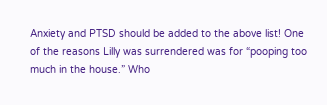Anxiety and PTSD should be added to the above list! One of the reasons Lilly was surrendered was for “pooping too much in the house.” Who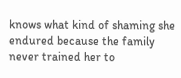knows what kind of shaming she endured because the family never trained her to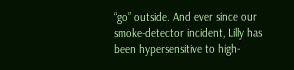“go” outside. And ever since our smoke-detector incident, Lilly has been hypersensitive to high-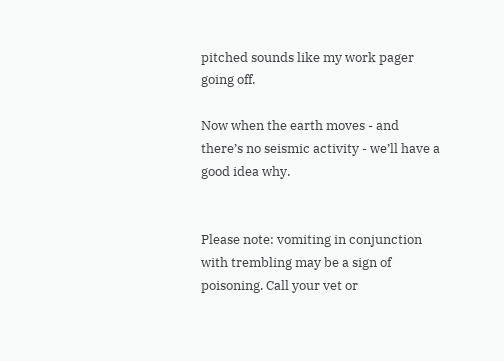pitched sounds like my work pager going off.

Now when the earth moves - and there’s no seismic activity - we’ll have a good idea why.


Please note: vomiting in conjunction with trembling may be a sign of poisoning. Call your vet or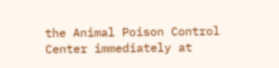the Animal Poison Control Center immediately at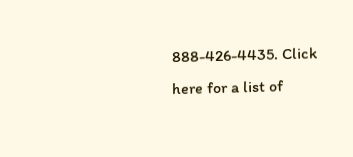888-426-4435. Click here for a list of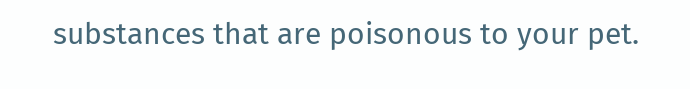substances that are poisonous to your pet.